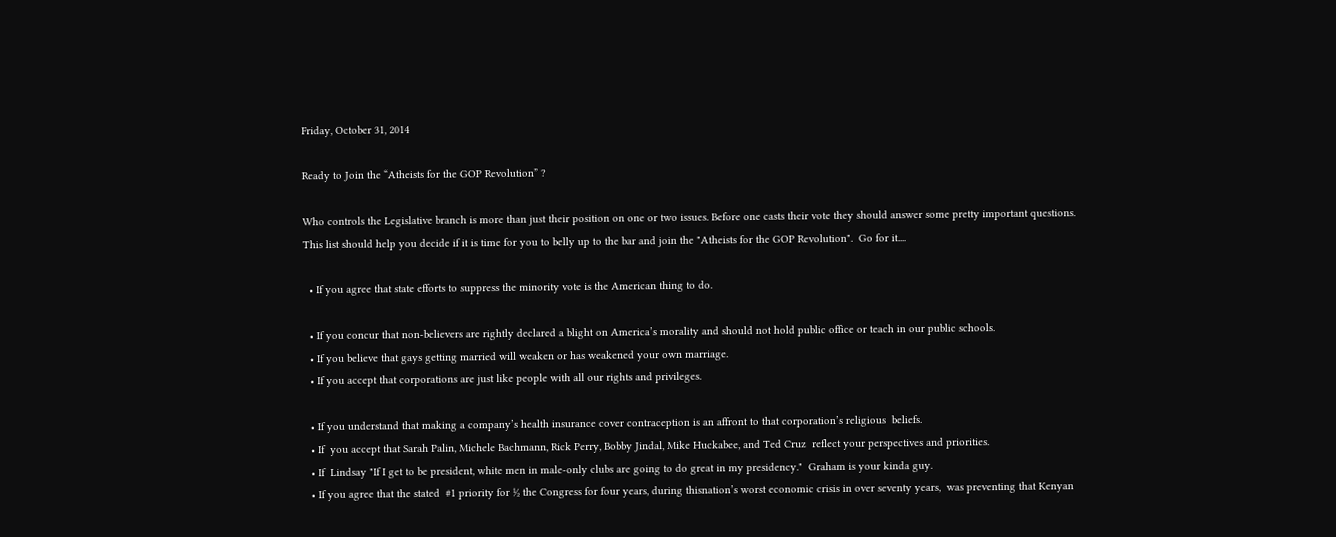Friday, October 31, 2014

Ready to Join the “Atheists for the GOP Revolution” ?

Who controls the Legislative branch is more than just their position on one or two issues. Before one casts their vote they should answer some pretty important questions.  This list should help you decide if it is time for you to belly up to the bar and join the "Atheists for the GOP Revolution".  Go for it....

  • If you agree that state efforts to suppress the minority vote is the American thing to do.

  • If you concur that non-believers are rightly declared a blight on America’s morality and should not hold public office or teach in our public schools.
  • If you believe that gays getting married will weaken or has weakened your own marriage.
  • If you accept that corporations are just like people with all our rights and privileges.

  • If you understand that making a company’s health insurance cover contraception is an affront to that corporation’s religious  beliefs.
  • If  you accept that Sarah Palin, Michele Bachmann, Rick Perry, Bobby Jindal, Mike Huckabee, and Ted Cruz  reflect your perspectives and priorities.
  • If  Lindsay "If I get to be president, white men in male-only clubs are going to do great in my presidency."  Graham is your kinda guy.
  • If you agree that the stated  #1 priority for ½ the Congress for four years, during thisnation’s worst economic crisis in over seventy years,  was preventing that Kenyan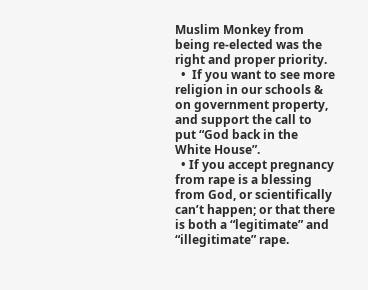Muslim Monkey from being re-elected was the right and proper priority.
  •  If you want to see more religion in our schools & on government property, and support the call to put “God back in the White House”.
  • If you accept pregnancy from rape is a blessing from God, or scientifically can’t happen; or that there is both a “legitimate” and “illegitimate” rape.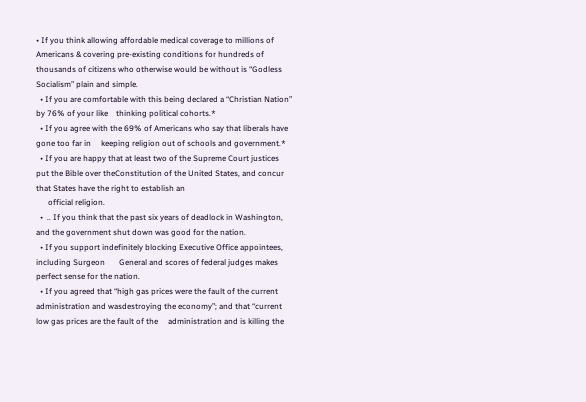• If you think allowing affordable medical coverage to millions of Americans & covering pre-existing conditions for hundreds of thousands of citizens who otherwise would be without is “Godless Socialism” plain and simple.
  • If you are comfortable with this being declared a “Christian Nation” by 76% of your like    thinking political cohorts.*
  • If you agree with the 69% of Americans who say that liberals have gone too far in     keeping religion out of schools and government.*
  • If you are happy that at least two of the Supreme Court justices put the Bible over theConstitution of the United States, and concur that States have the right to establish an
      official religion.
  •  .. If you think that the past six years of deadlock in Washington, and the government shut down was good for the nation.
  • If you support indefinitely blocking Executive Office appointees, including Surgeon       General and scores of federal judges makes perfect sense for the nation.
  • If you agreed that “high gas prices were the fault of the current administration and wasdestroying the economy”; and that “current low gas prices are the fault of the     administration and is killing the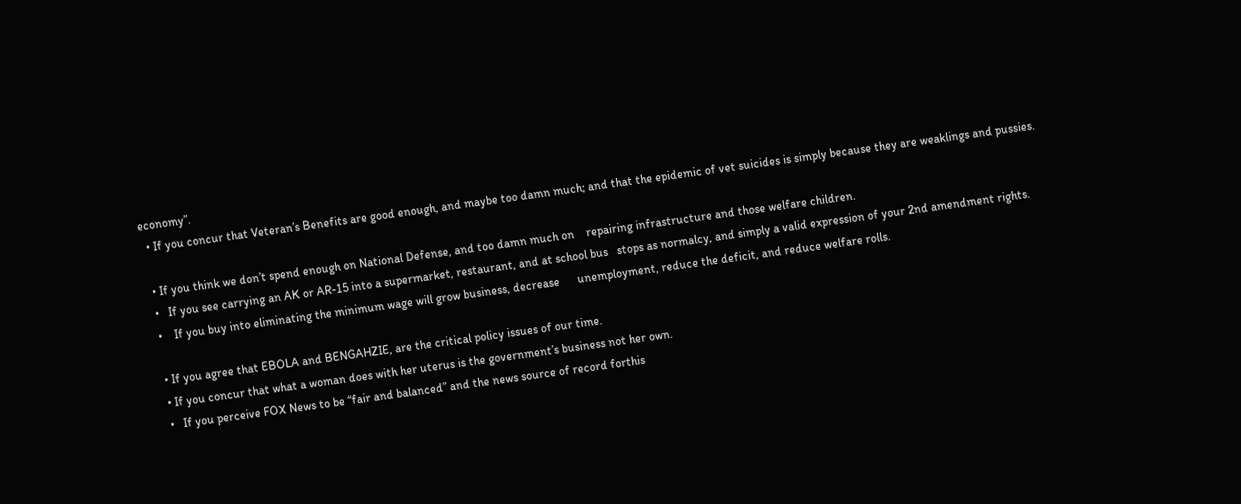economy”.
  • If you concur that Veteran’s Benefits are good enough, and maybe too damn much; and that the epidemic of vet suicides is simply because they are weaklings and pussies.

  • If you think we don’t spend enough on National Defense, and too damn much on    repairing infrastructure and those welfare children.
  •   If you see carrying an AK or AR-15 into a supermarket, restaurant, and at school bus   stops as normalcy, and simply a valid expression of your 2nd amendment rights.
  •    If you buy into eliminating the minimum wage will grow business, decrease      unemployment, reduce the deficit, and reduce welfare rolls.

  • If you agree that EBOLA and BENGAHZIE, are the critical policy issues of our time.
  • If you concur that what a woman does with her uterus is the government’s business not her own.
  •   If you perceive FOX News to be “fair and balanced” and the news source of record forthis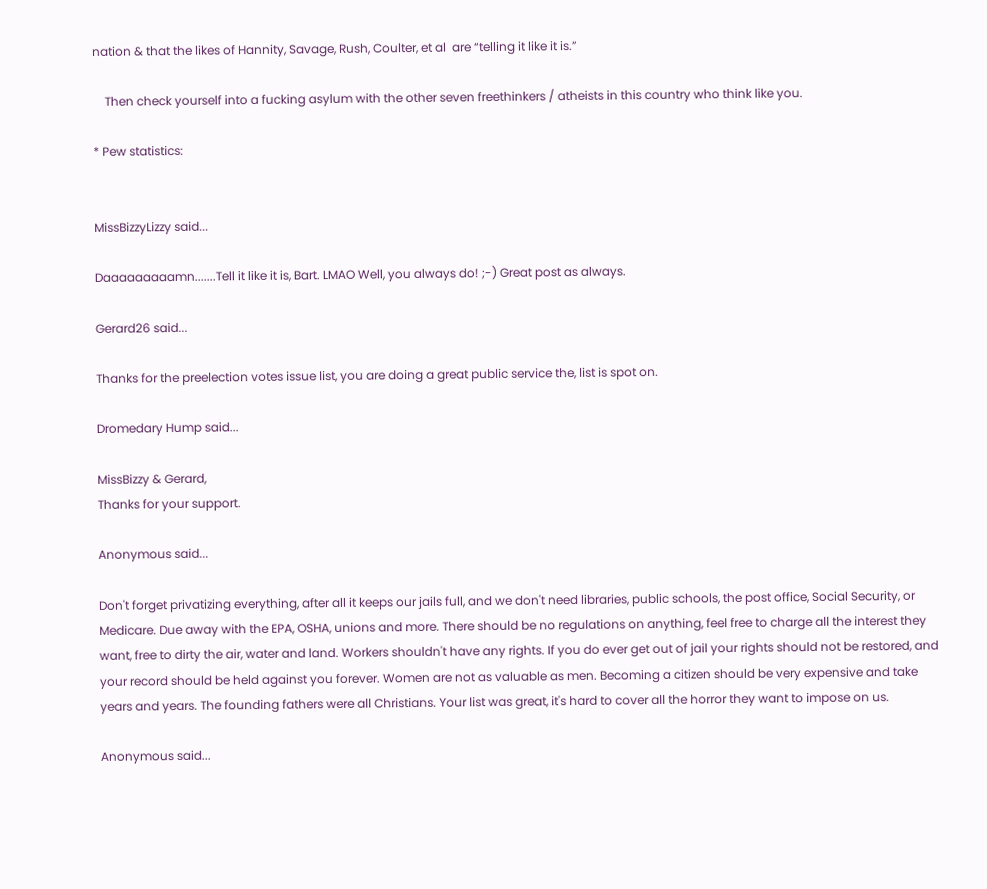nation & that the likes of Hannity, Savage, Rush, Coulter, et al  are “telling it like it is.”

    Then check yourself into a fucking asylum with the other seven freethinkers / atheists in this country who think like you.

* Pew statistics:


MissBizzyLizzy said...

Daaaaaaaaamn.......Tell it like it is, Bart. LMAO Well, you always do! ;-) Great post as always.

Gerard26 said...

Thanks for the preelection votes issue list, you are doing a great public service the, list is spot on.

Dromedary Hump said...

MissBizzy & Gerard,
Thanks for your support.

Anonymous said...

Don't forget privatizing everything, after all it keeps our jails full, and we don't need libraries, public schools, the post office, Social Security, or Medicare. Due away with the EPA, OSHA, unions and more. There should be no regulations on anything, feel free to charge all the interest they want, free to dirty the air, water and land. Workers shouldn't have any rights. If you do ever get out of jail your rights should not be restored, and your record should be held against you forever. Women are not as valuable as men. Becoming a citizen should be very expensive and take years and years. The founding fathers were all Christians. Your list was great, it's hard to cover all the horror they want to impose on us.

Anonymous said...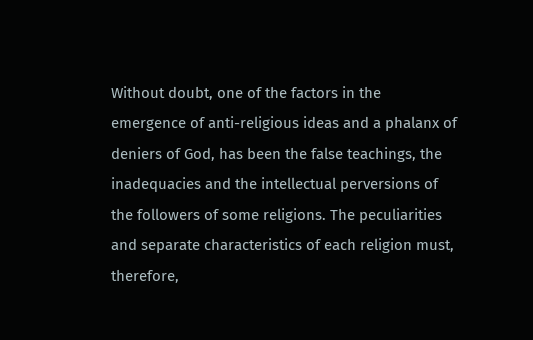Without doubt, one of the factors in the emergence of anti-religious ideas and a phalanx of deniers of God, has been the false teachings, the inadequacies and the intellectual perversions of the followers of some religions. The peculiarities and separate characteristics of each religion must, therefore,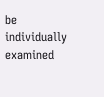be individually examined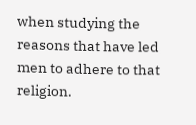when studying the reasons that have led men to adhere to that religion.